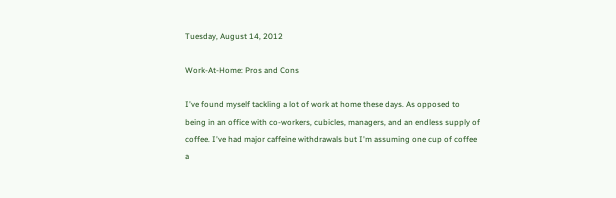Tuesday, August 14, 2012

Work-At-Home: Pros and Cons

I've found myself tackling a lot of work at home these days. As opposed to being in an office with co-workers, cubicles, managers, and an endless supply of coffee. I've had major caffeine withdrawals but I'm assuming one cup of coffee a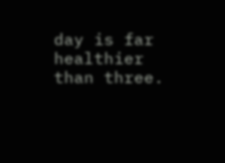day is far healthier than three.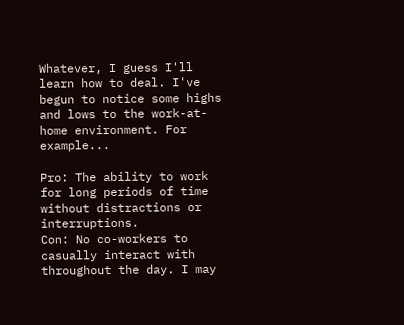Whatever, I guess I'll learn how to deal. I've begun to notice some highs and lows to the work-at-home environment. For example...

Pro: The ability to work for long periods of time without distractions or interruptions.
Con: No co-workers to casually interact with throughout the day. I may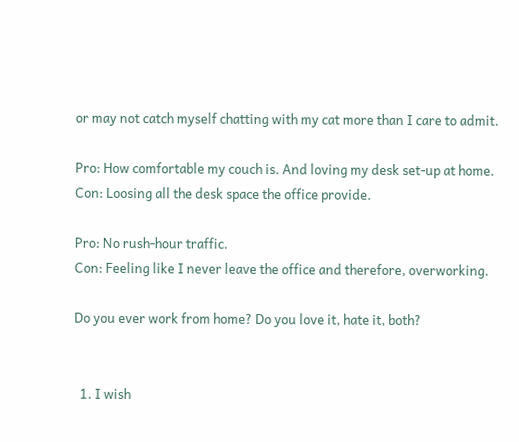or may not catch myself chatting with my cat more than I care to admit.

Pro: How comfortable my couch is. And loving my desk set-up at home.
Con: Loosing all the desk space the office provide.

Pro: No rush-hour traffic.
Con: Feeling like I never leave the office and therefore, overworking.

Do you ever work from home? Do you love it, hate it, both?


  1. I wish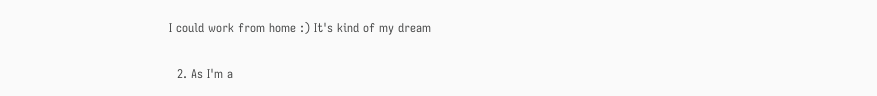I could work from home :) It's kind of my dream

  2. As I'm a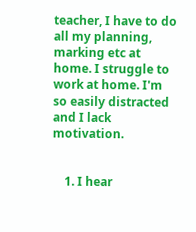teacher, I have to do all my planning, marking etc at home. I struggle to work at home. I'm so easily distracted and I lack motivation.


    1. I hear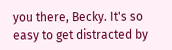you there, Becky. It's so easy to get distracted by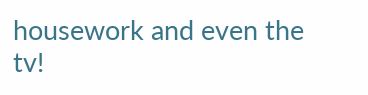housework and even the tv!